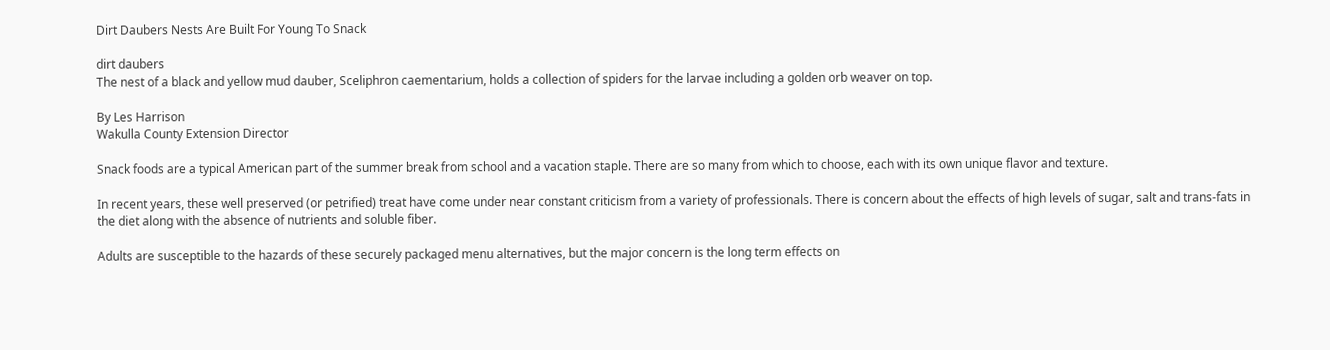Dirt Daubers Nests Are Built For Young To Snack

dirt daubers
The nest of a black and yellow mud dauber, Sceliphron caementarium, holds a collection of spiders for the larvae including a golden orb weaver on top.

By Les Harrison
Wakulla County Extension Director

Snack foods are a typical American part of the summer break from school and a vacation staple. There are so many from which to choose, each with its own unique flavor and texture.

In recent years, these well preserved (or petrified) treat have come under near constant criticism from a variety of professionals. There is concern about the effects of high levels of sugar, salt and trans-fats in the diet along with the absence of nutrients and soluble fiber.

Adults are susceptible to the hazards of these securely packaged menu alternatives, but the major concern is the long term effects on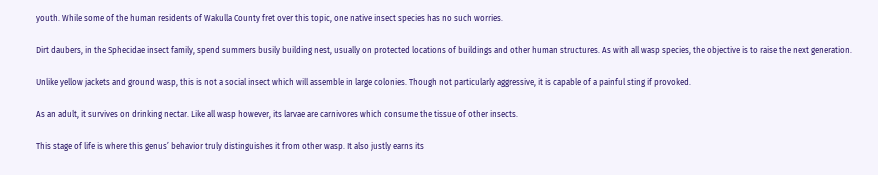youth. While some of the human residents of Wakulla County fret over this topic, one native insect species has no such worries.

Dirt daubers, in the Sphecidae insect family, spend summers busily building nest, usually on protected locations of buildings and other human structures. As with all wasp species, the objective is to raise the next generation.

Unlike yellow jackets and ground wasp, this is not a social insect which will assemble in large colonies. Though not particularly aggressive, it is capable of a painful sting if provoked.

As an adult, it survives on drinking nectar. Like all wasp however, its larvae are carnivores which consume the tissue of other insects.

This stage of life is where this genus’ behavior truly distinguishes it from other wasp. It also justly earns its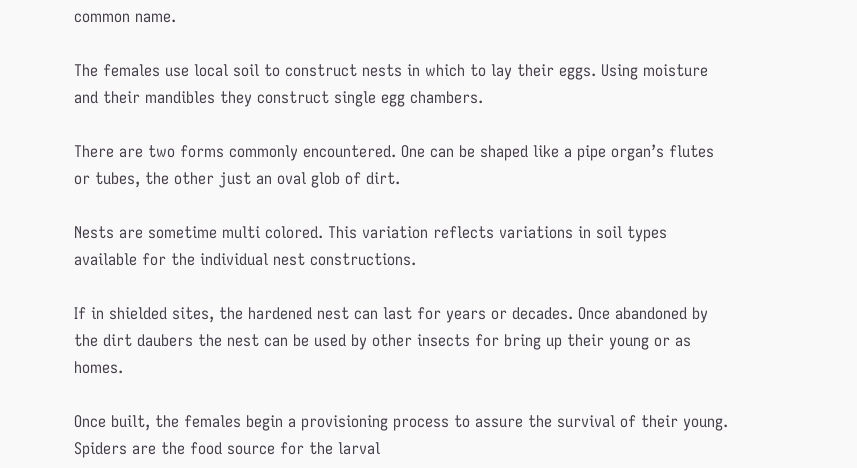common name.

The females use local soil to construct nests in which to lay their eggs. Using moisture and their mandibles they construct single egg chambers.

There are two forms commonly encountered. One can be shaped like a pipe organ’s flutes or tubes, the other just an oval glob of dirt.

Nests are sometime multi colored. This variation reflects variations in soil types available for the individual nest constructions.

If in shielded sites, the hardened nest can last for years or decades. Once abandoned by the dirt daubers the nest can be used by other insects for bring up their young or as homes.

Once built, the females begin a provisioning process to assure the survival of their young. Spiders are the food source for the larval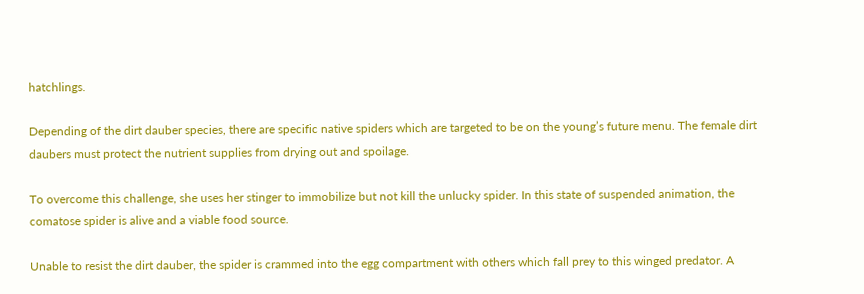hatchlings.

Depending of the dirt dauber species, there are specific native spiders which are targeted to be on the young’s future menu. The female dirt daubers must protect the nutrient supplies from drying out and spoilage.

To overcome this challenge, she uses her stinger to immobilize but not kill the unlucky spider. In this state of suspended animation, the comatose spider is alive and a viable food source.

Unable to resist the dirt dauber, the spider is crammed into the egg compartment with others which fall prey to this winged predator. A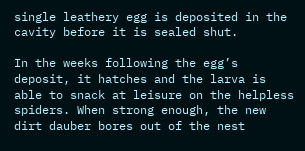single leathery egg is deposited in the cavity before it is sealed shut.

In the weeks following the egg’s deposit, it hatches and the larva is able to snack at leisure on the helpless spiders. When strong enough, the new dirt dauber bores out of the nest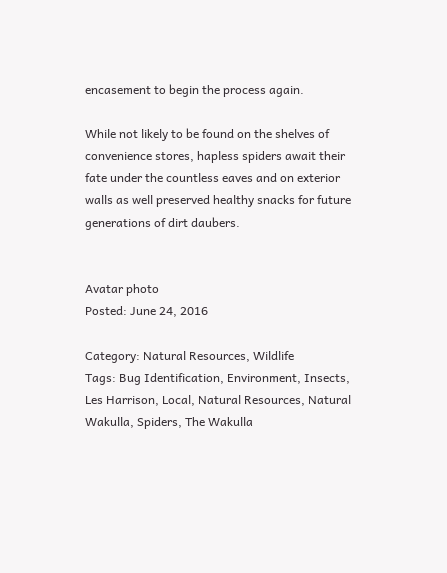encasement to begin the process again.

While not likely to be found on the shelves of convenience stores, hapless spiders await their fate under the countless eaves and on exterior walls as well preserved healthy snacks for future generations of dirt daubers.


Avatar photo
Posted: June 24, 2016

Category: Natural Resources, Wildlife
Tags: Bug Identification, Environment, Insects, Les Harrison, Local, Natural Resources, Natural Wakulla, Spiders, The Wakulla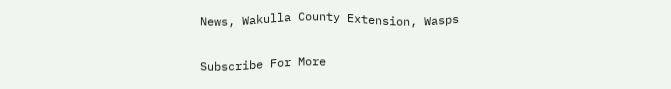News, Wakulla County Extension, Wasps

Subscribe For More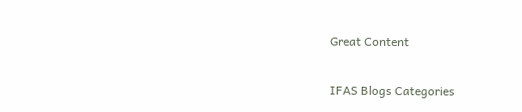Great Content

IFAS Blogs Categories